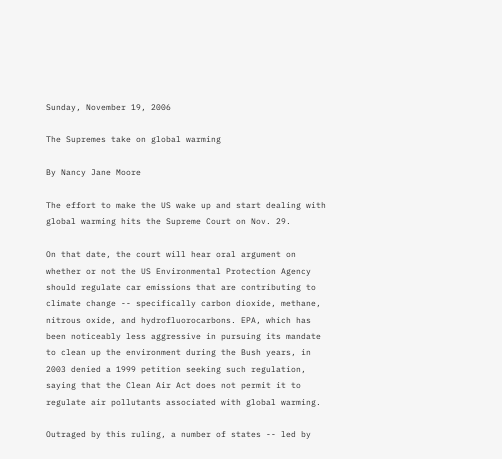Sunday, November 19, 2006

The Supremes take on global warming

By Nancy Jane Moore

The effort to make the US wake up and start dealing with global warming hits the Supreme Court on Nov. 29.

On that date, the court will hear oral argument on whether or not the US Environmental Protection Agency should regulate car emissions that are contributing to climate change -- specifically carbon dioxide, methane, nitrous oxide, and hydrofluorocarbons. EPA, which has been noticeably less aggressive in pursuing its mandate to clean up the environment during the Bush years, in 2003 denied a 1999 petition seeking such regulation, saying that the Clean Air Act does not permit it to regulate air pollutants associated with global warming.

Outraged by this ruling, a number of states -- led by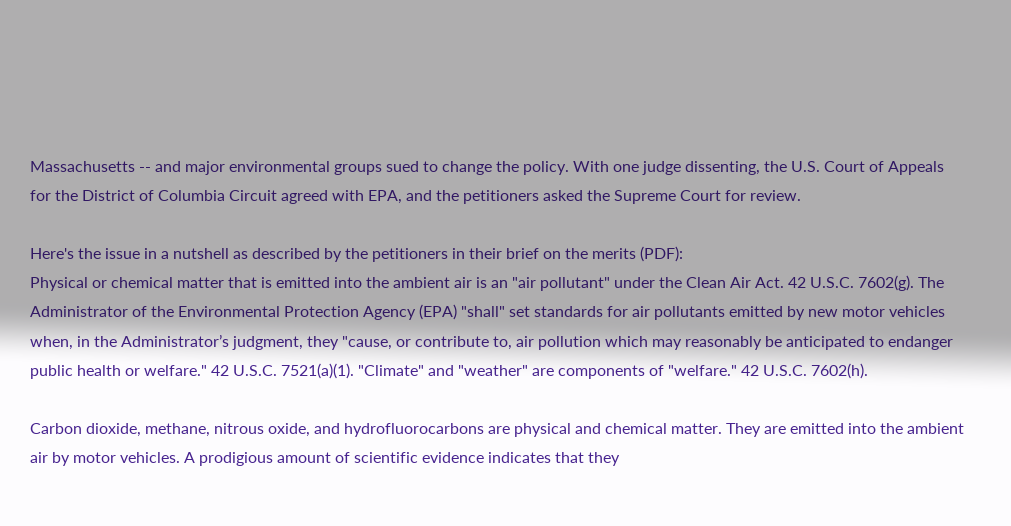Massachusetts -- and major environmental groups sued to change the policy. With one judge dissenting, the U.S. Court of Appeals for the District of Columbia Circuit agreed with EPA, and the petitioners asked the Supreme Court for review.

Here's the issue in a nutshell as described by the petitioners in their brief on the merits (PDF):
Physical or chemical matter that is emitted into the ambient air is an "air pollutant" under the Clean Air Act. 42 U.S.C. 7602(g). The Administrator of the Environmental Protection Agency (EPA) "shall" set standards for air pollutants emitted by new motor vehicles when, in the Administrator’s judgment, they "cause, or contribute to, air pollution which may reasonably be anticipated to endanger public health or welfare." 42 U.S.C. 7521(a)(1). "Climate" and "weather" are components of "welfare." 42 U.S.C. 7602(h).

Carbon dioxide, methane, nitrous oxide, and hydrofluorocarbons are physical and chemical matter. They are emitted into the ambient air by motor vehicles. A prodigious amount of scientific evidence indicates that they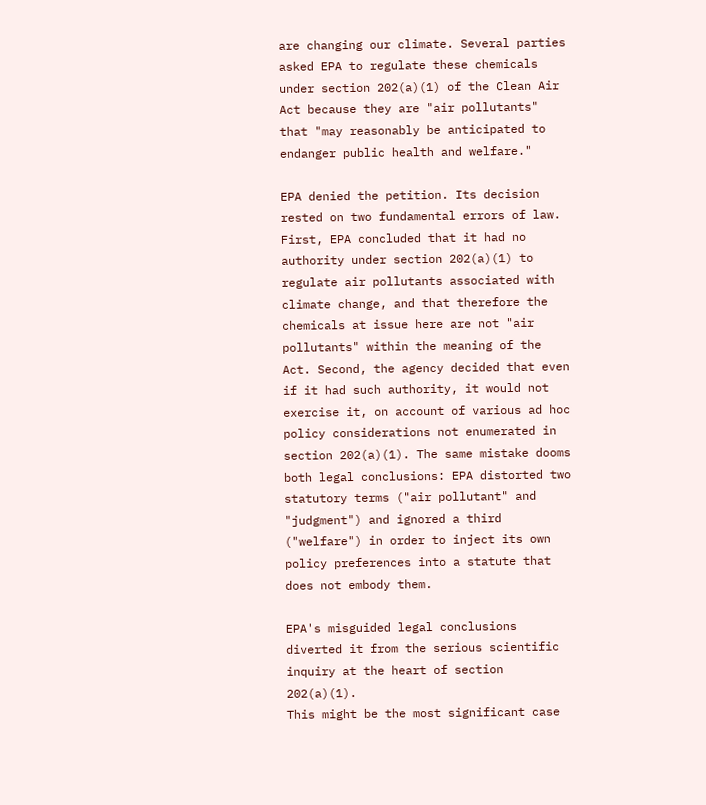are changing our climate. Several parties asked EPA to regulate these chemicals under section 202(a)(1) of the Clean Air Act because they are "air pollutants" that "may reasonably be anticipated to endanger public health and welfare."

EPA denied the petition. Its decision rested on two fundamental errors of law. First, EPA concluded that it had no authority under section 202(a)(1) to regulate air pollutants associated with climate change, and that therefore the chemicals at issue here are not "air pollutants" within the meaning of the Act. Second, the agency decided that even if it had such authority, it would not exercise it, on account of various ad hoc policy considerations not enumerated in section 202(a)(1). The same mistake dooms both legal conclusions: EPA distorted two statutory terms ("air pollutant" and "judgment") and ignored a third ("welfare") in order to inject its own policy preferences into a statute that does not embody them.

EPA's misguided legal conclusions diverted it from the serious scientific inquiry at the heart of section 202(a)(1).
This might be the most significant case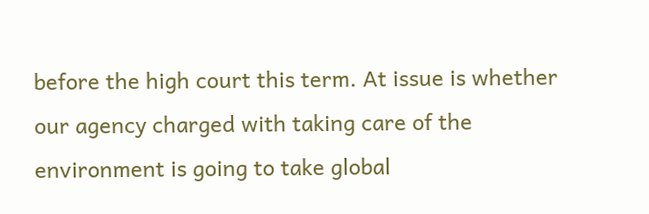before the high court this term. At issue is whether our agency charged with taking care of the environment is going to take global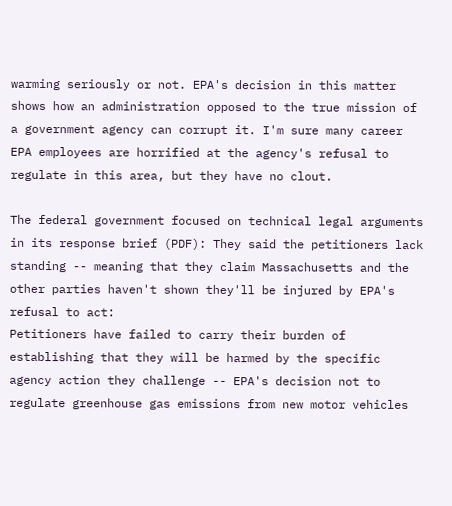warming seriously or not. EPA's decision in this matter shows how an administration opposed to the true mission of a government agency can corrupt it. I'm sure many career EPA employees are horrified at the agency's refusal to regulate in this area, but they have no clout.

The federal government focused on technical legal arguments in its response brief (PDF): They said the petitioners lack standing -- meaning that they claim Massachusetts and the other parties haven't shown they'll be injured by EPA's refusal to act:
Petitioners have failed to carry their burden of establishing that they will be harmed by the specific agency action they challenge -- EPA's decision not to regulate greenhouse gas emissions from new motor vehicles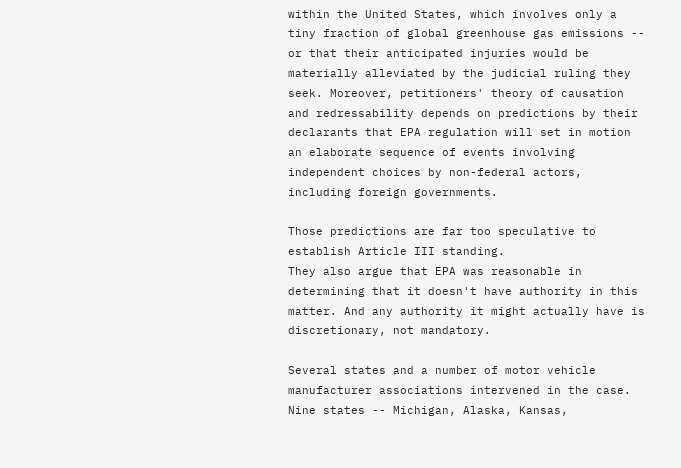within the United States, which involves only a tiny fraction of global greenhouse gas emissions -- or that their anticipated injuries would be materially alleviated by the judicial ruling they seek. Moreover, petitioners' theory of causation and redressability depends on predictions by their declarants that EPA regulation will set in motion an elaborate sequence of events involving independent choices by non-federal actors, including foreign governments.

Those predictions are far too speculative to establish Article III standing.
They also argue that EPA was reasonable in determining that it doesn't have authority in this matter. And any authority it might actually have is discretionary, not mandatory.

Several states and a number of motor vehicle manufacturer associations intervened in the case. Nine states -- Michigan, Alaska, Kansas,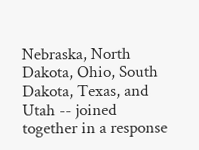Nebraska, North Dakota, Ohio, South Dakota, Texas, and Utah -- joined together in a response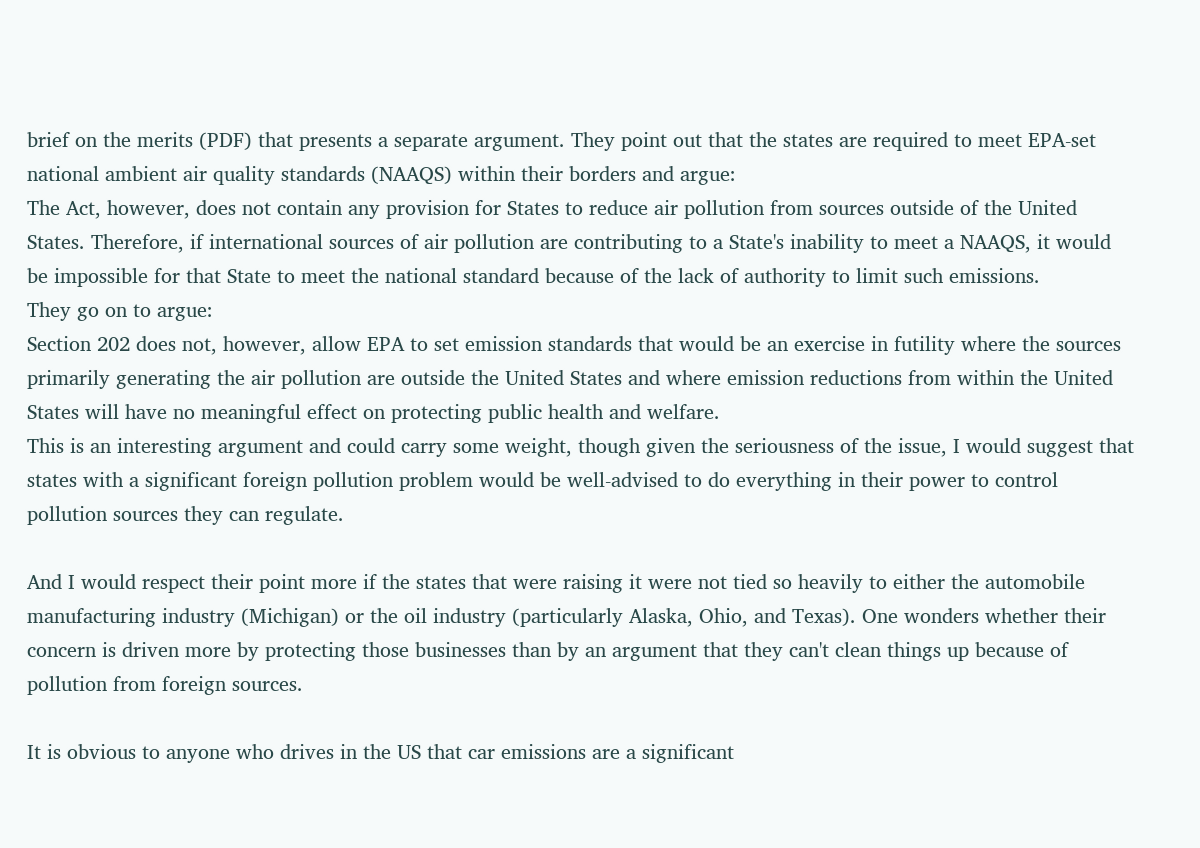brief on the merits (PDF) that presents a separate argument. They point out that the states are required to meet EPA-set national ambient air quality standards (NAAQS) within their borders and argue:
The Act, however, does not contain any provision for States to reduce air pollution from sources outside of the United States. Therefore, if international sources of air pollution are contributing to a State's inability to meet a NAAQS, it would be impossible for that State to meet the national standard because of the lack of authority to limit such emissions.
They go on to argue:
Section 202 does not, however, allow EPA to set emission standards that would be an exercise in futility where the sources primarily generating the air pollution are outside the United States and where emission reductions from within the United States will have no meaningful effect on protecting public health and welfare.
This is an interesting argument and could carry some weight, though given the seriousness of the issue, I would suggest that states with a significant foreign pollution problem would be well-advised to do everything in their power to control pollution sources they can regulate.

And I would respect their point more if the states that were raising it were not tied so heavily to either the automobile manufacturing industry (Michigan) or the oil industry (particularly Alaska, Ohio, and Texas). One wonders whether their concern is driven more by protecting those businesses than by an argument that they can't clean things up because of pollution from foreign sources.

It is obvious to anyone who drives in the US that car emissions are a significant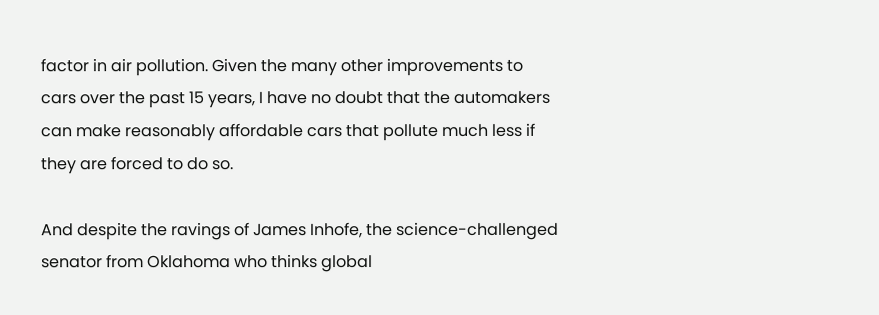factor in air pollution. Given the many other improvements to cars over the past 15 years, I have no doubt that the automakers can make reasonably affordable cars that pollute much less if they are forced to do so.

And despite the ravings of James Inhofe, the science-challenged senator from Oklahoma who thinks global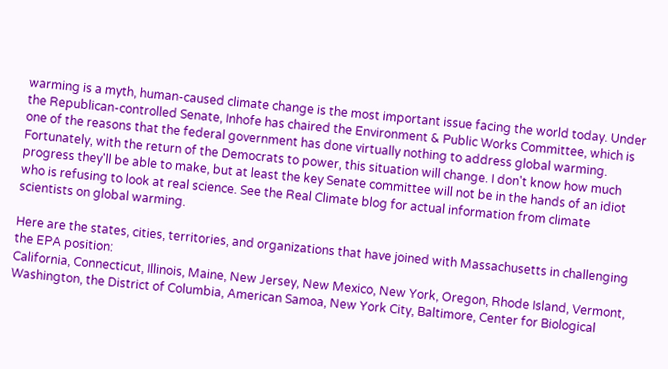warming is a myth, human-caused climate change is the most important issue facing the world today. Under the Republican-controlled Senate, Inhofe has chaired the Environment & Public Works Committee, which is one of the reasons that the federal government has done virtually nothing to address global warming. Fortunately, with the return of the Democrats to power, this situation will change. I don't know how much progress they'll be able to make, but at least the key Senate committee will not be in the hands of an idiot who is refusing to look at real science. See the Real Climate blog for actual information from climate scientists on global warming.

Here are the states, cities, territories, and organizations that have joined with Massachusetts in challenging the EPA position:
California, Connecticut, Illinois, Maine, New Jersey, New Mexico, New York, Oregon, Rhode Island, Vermont, Washington, the District of Columbia, American Samoa, New York City, Baltimore, Center for Biological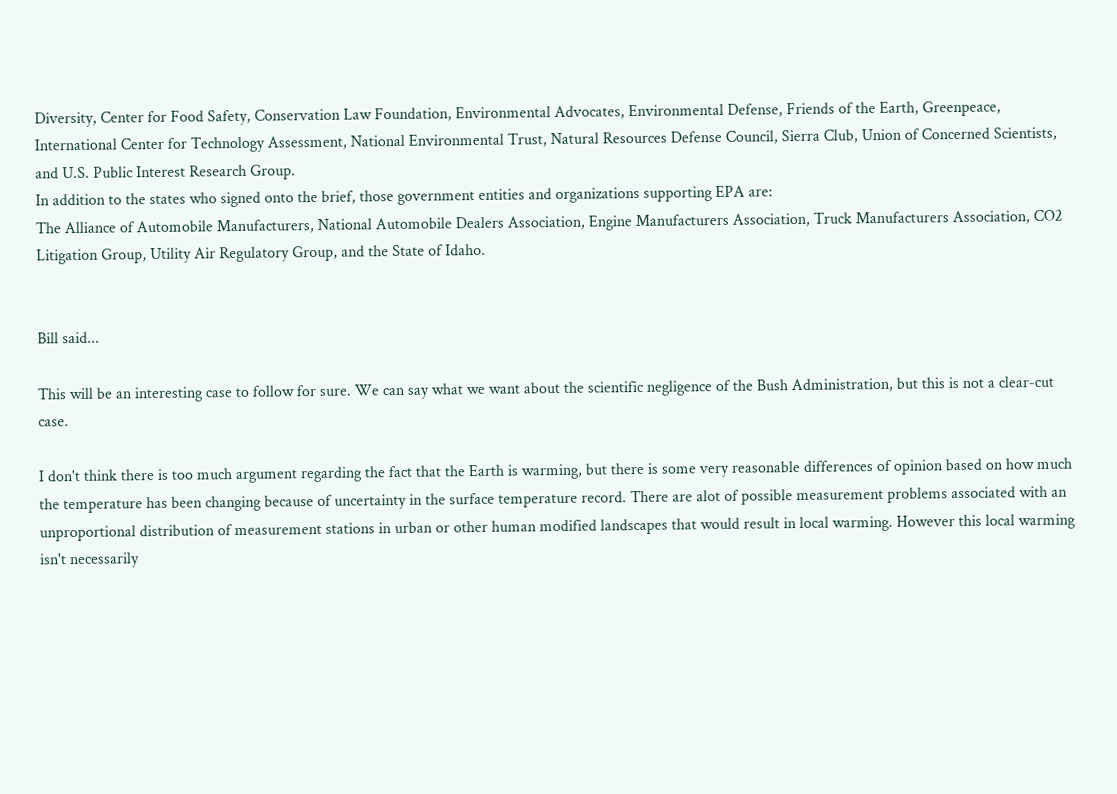Diversity, Center for Food Safety, Conservation Law Foundation, Environmental Advocates, Environmental Defense, Friends of the Earth, Greenpeace, International Center for Technology Assessment, National Environmental Trust, Natural Resources Defense Council, Sierra Club, Union of Concerned Scientists, and U.S. Public Interest Research Group.
In addition to the states who signed onto the brief, those government entities and organizations supporting EPA are:
The Alliance of Automobile Manufacturers, National Automobile Dealers Association, Engine Manufacturers Association, Truck Manufacturers Association, CO2 Litigation Group, Utility Air Regulatory Group, and the State of Idaho.


Bill said...

This will be an interesting case to follow for sure. We can say what we want about the scientific negligence of the Bush Administration, but this is not a clear-cut case.

I don't think there is too much argument regarding the fact that the Earth is warming, but there is some very reasonable differences of opinion based on how much the temperature has been changing because of uncertainty in the surface temperature record. There are alot of possible measurement problems associated with an unproportional distribution of measurement stations in urban or other human modified landscapes that would result in local warming. However this local warming isn't necessarily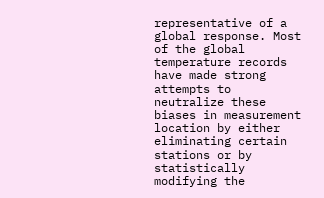representative of a global response. Most of the global temperature records have made strong attempts to neutralize these biases in measurement location by either eliminating certain stations or by statistically modifying the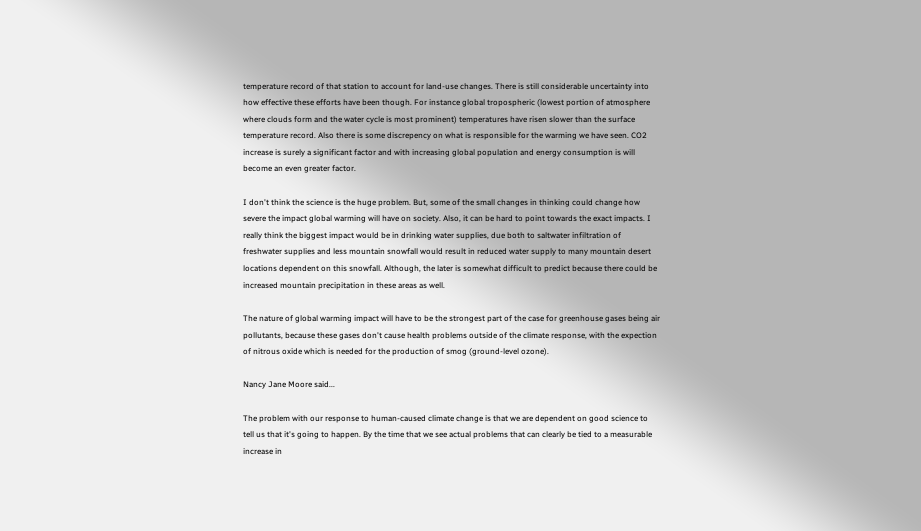temperature record of that station to account for land-use changes. There is still considerable uncertainty into how effective these efforts have been though. For instance global tropospheric (lowest portion of atmosphere where clouds form and the water cycle is most prominent) temperatures have risen slower than the surface temperature record. Also there is some discrepency on what is responsible for the warming we have seen. CO2 increase is surely a significant factor and with increasing global population and energy consumption is will become an even greater factor.

I don't think the science is the huge problem. But, some of the small changes in thinking could change how severe the impact global warming will have on society. Also, it can be hard to point towards the exact impacts. I really think the biggest impact would be in drinking water supplies, due both to saltwater infiltration of freshwater supplies and less mountain snowfall would result in reduced water supply to many mountain desert locations dependent on this snowfall. Although, the later is somewhat difficult to predict because there could be increased mountain precipitation in these areas as well.

The nature of global warming impact will have to be the strongest part of the case for greenhouse gases being air pollutants, because these gases don't cause health problems outside of the climate response, with the expection of nitrous oxide which is needed for the production of smog (ground-level ozone).

Nancy Jane Moore said...

The problem with our response to human-caused climate change is that we are dependent on good science to tell us that it's going to happen. By the time that we see actual problems that can clearly be tied to a measurable increase in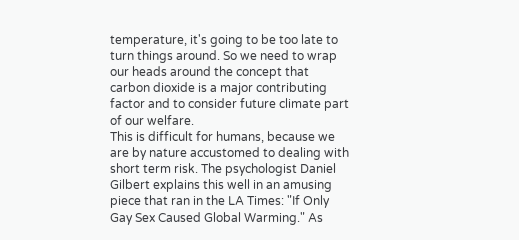temperature, it's going to be too late to turn things around. So we need to wrap our heads around the concept that carbon dioxide is a major contributing factor and to consider future climate part of our welfare.
This is difficult for humans, because we are by nature accustomed to dealing with short term risk. The psychologist Daniel Gilbert explains this well in an amusing piece that ran in the LA Times: "If Only Gay Sex Caused Global Warming." As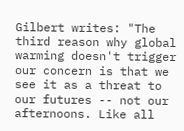Gilbert writes: "The third reason why global warming doesn't trigger our concern is that we see it as a threat to our futures -- not our afternoons. Like all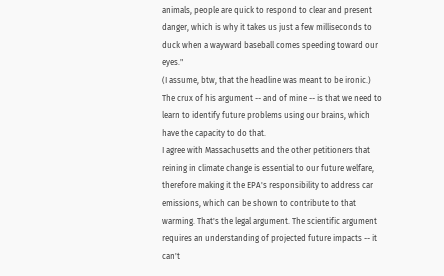animals, people are quick to respond to clear and present danger, which is why it takes us just a few milliseconds to duck when a wayward baseball comes speeding toward our eyes."
(I assume, btw, that the headline was meant to be ironic.)
The crux of his argument -- and of mine -- is that we need to learn to identify future problems using our brains, which have the capacity to do that.
I agree with Massachusetts and the other petitioners that reining in climate change is essential to our future welfare, therefore making it the EPA's responsibility to address car emissions, which can be shown to contribute to that warming. That's the legal argument. The scientific argument requires an understanding of projected future impacts -- it can't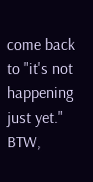come back to "it's not happening just yet."
BTW,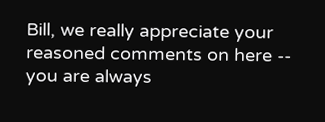Bill, we really appreciate your reasoned comments on here -- you are always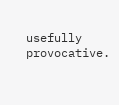usefully provocative.